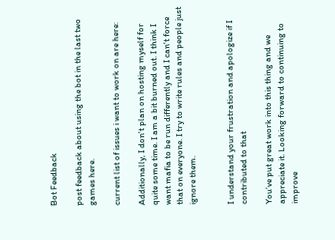Bot Feedback

post feedback about using the bot in the last two games here.

current list of issues i want to work on are here:

Additionally, I don't plan on hosting myself for quite some time. I am a bit burned out. I think I want mafia to be run differently and I can't force that on everyone. I try to write rules and people just ignore them.


I understand your frustration and apologize if I contributed to that

You’ve put great work into this thing and we appreciate it. Looking forward to continuing to improve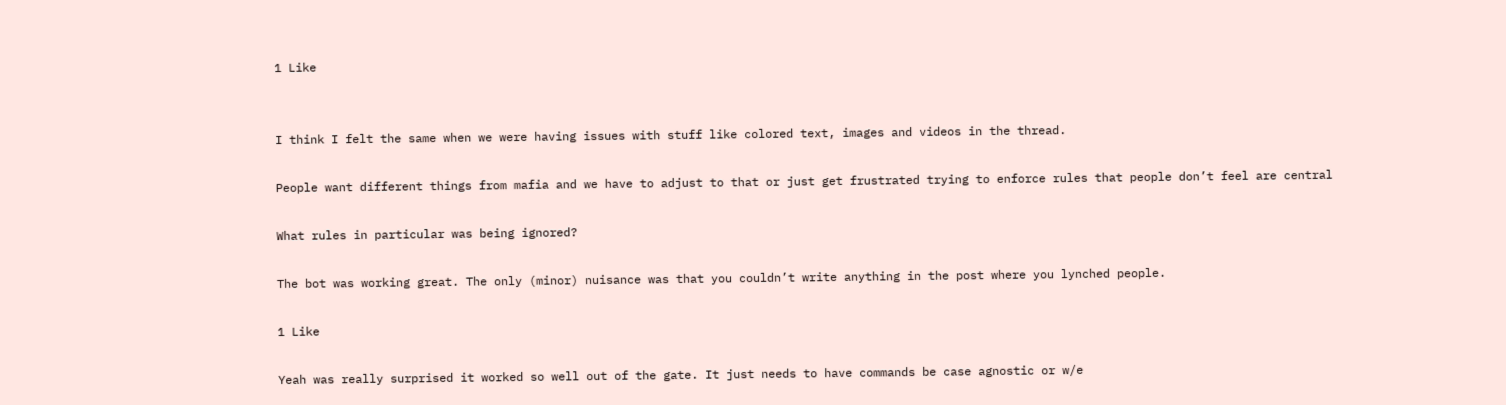1 Like


I think I felt the same when we were having issues with stuff like colored text, images and videos in the thread.

People want different things from mafia and we have to adjust to that or just get frustrated trying to enforce rules that people don’t feel are central

What rules in particular was being ignored?

The bot was working great. The only (minor) nuisance was that you couldn’t write anything in the post where you lynched people.

1 Like

Yeah was really surprised it worked so well out of the gate. It just needs to have commands be case agnostic or w/e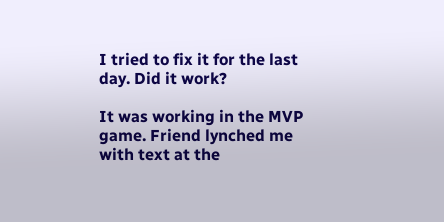I tried to fix it for the last day. Did it work?

It was working in the MVP game. Friend lynched me with text at the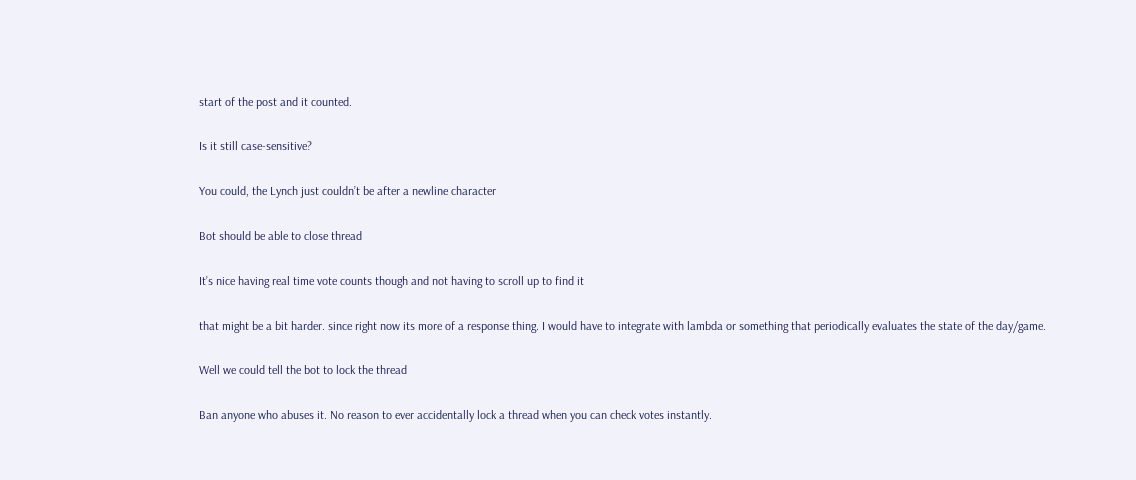start of the post and it counted.

Is it still case-sensitive?

You could, the Lynch just couldn’t be after a newline character

Bot should be able to close thread

It’s nice having real time vote counts though and not having to scroll up to find it

that might be a bit harder. since right now its more of a response thing. I would have to integrate with lambda or something that periodically evaluates the state of the day/game.

Well we could tell the bot to lock the thread

Ban anyone who abuses it. No reason to ever accidentally lock a thread when you can check votes instantly.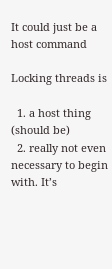It could just be a host command

Locking threads is

  1. a host thing (should be)
  2. really not even necessary to begin with. It’s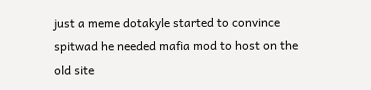just a meme dotakyle started to convince spitwad he needed mafia mod to host on the old site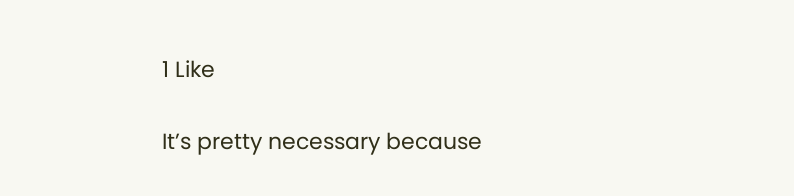1 Like

It’s pretty necessary because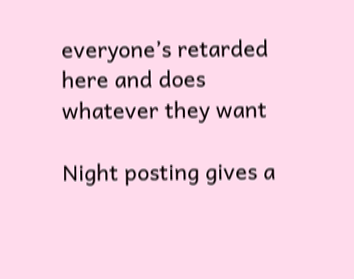everyone’s retarded here and does whatever they want

Night posting gives a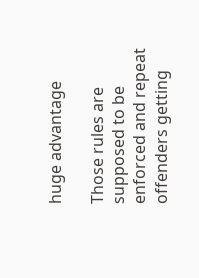huge advantage

Those rules are supposed to be enforced and repeat offenders getting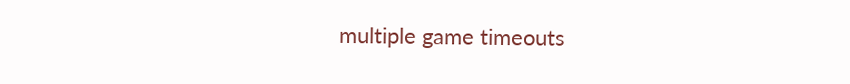multiple game timeouts